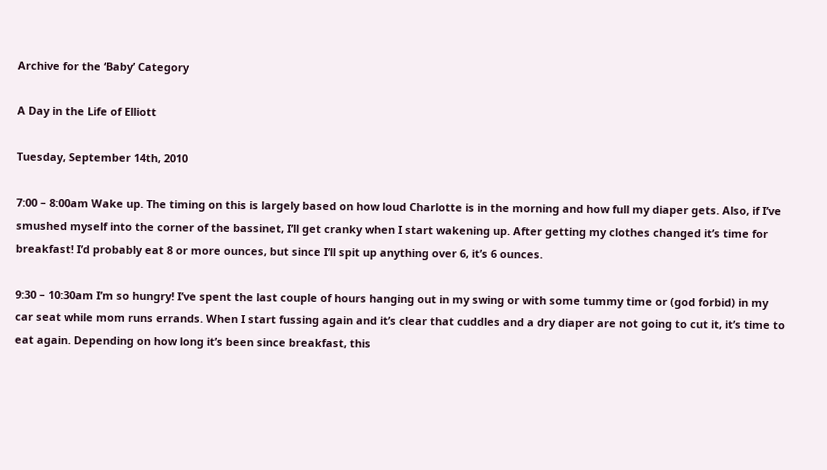Archive for the ‘Baby’ Category

A Day in the Life of Elliott

Tuesday, September 14th, 2010

7:00 – 8:00am Wake up. The timing on this is largely based on how loud Charlotte is in the morning and how full my diaper gets. Also, if I’ve smushed myself into the corner of the bassinet, I’ll get cranky when I start wakening up. After getting my clothes changed it’s time for breakfast! I’d probably eat 8 or more ounces, but since I’ll spit up anything over 6, it’s 6 ounces.

9:30 – 10:30am I’m so hungry! I’ve spent the last couple of hours hanging out in my swing or with some tummy time or (god forbid) in my car seat while mom runs errands. When I start fussing again and it’s clear that cuddles and a dry diaper are not going to cut it, it’s time to eat again. Depending on how long it’s been since breakfast, this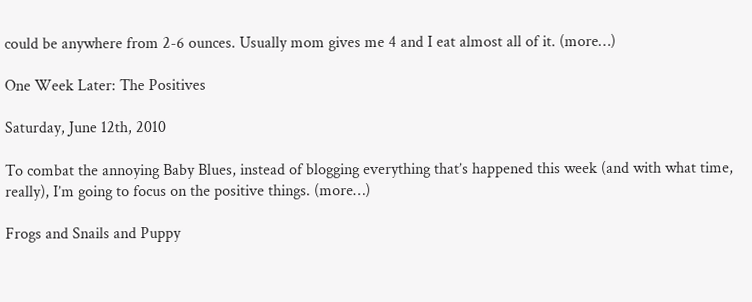could be anywhere from 2-6 ounces. Usually mom gives me 4 and I eat almost all of it. (more…)

One Week Later: The Positives

Saturday, June 12th, 2010

To combat the annoying Baby Blues, instead of blogging everything that’s happened this week (and with what time, really), I’m going to focus on the positive things. (more…)

Frogs and Snails and Puppy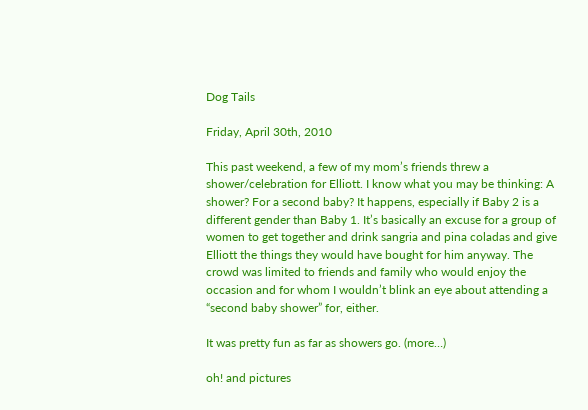Dog Tails

Friday, April 30th, 2010

This past weekend, a few of my mom’s friends threw a shower/celebration for Elliott. I know what you may be thinking: A shower? For a second baby? It happens, especially if Baby 2 is a different gender than Baby 1. It’s basically an excuse for a group of women to get together and drink sangria and pina coladas and give Elliott the things they would have bought for him anyway. The crowd was limited to friends and family who would enjoy the occasion and for whom I wouldn’t blink an eye about attending a “second baby shower” for, either.

It was pretty fun as far as showers go. (more…)

oh! and pictures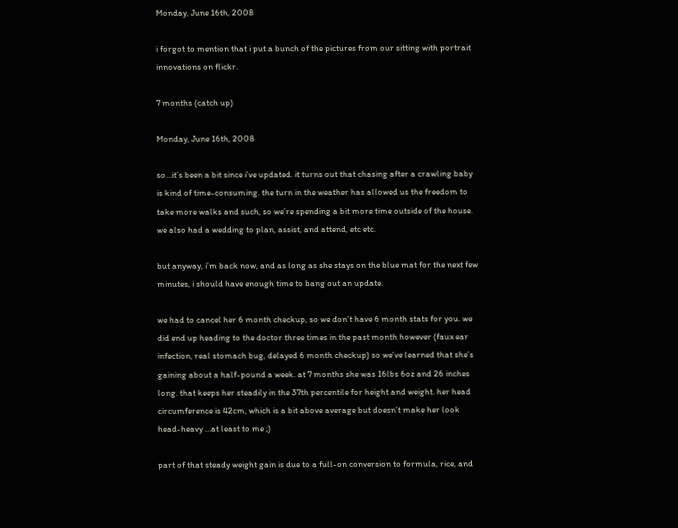Monday, June 16th, 2008

i forgot to mention that i put a bunch of the pictures from our sitting with portrait innovations on flickr.

7 months (catch up)

Monday, June 16th, 2008

so…it’s been a bit since i’ve updated. it turns out that chasing after a crawling baby is kind of time-consuming. the turn in the weather has allowed us the freedom to take more walks and such, so we’re spending a bit more time outside of the house. we also had a wedding to plan, assist, and attend, etc etc.

but anyway, i’m back now, and as long as she stays on the blue mat for the next few minutes, i should have enough time to bang out an update.

we had to cancel her 6 month checkup, so we don’t have 6 month stats for you. we did end up heading to the doctor three times in the past month however (faux ear infection, real stomach bug, delayed 6 month checkup) so we’ve learned that she’s gaining about a half-pound a week. at 7 months she was 16lbs 6oz and 26 inches long. that keeps her steadily in the 37th percentile for height and weight. her head circumference is 42cm, which is a bit above average but doesn’t make her look head-heavy …at least to me ;)

part of that steady weight gain is due to a full-on conversion to formula, rice, and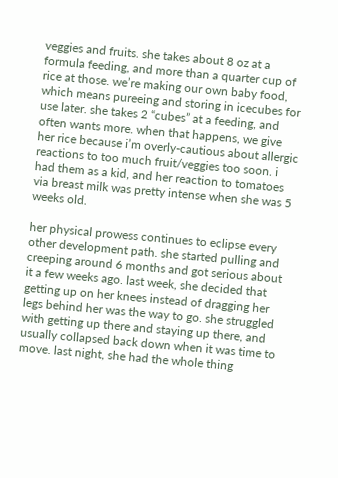veggies and fruits. she takes about 8 oz at a formula feeding, and more than a quarter cup of rice at those. we’re making our own baby food, which means pureeing and storing in icecubes for use later. she takes 2 “cubes” at a feeding, and often wants more. when that happens, we give her rice because i’m overly-cautious about allergic reactions to too much fruit/veggies too soon. i had them as a kid, and her reaction to tomatoes via breast milk was pretty intense when she was 5 weeks old.

her physical prowess continues to eclipse every other development path. she started pulling and creeping around 6 months and got serious about it a few weeks ago. last week, she decided that getting up on her knees instead of dragging her legs behind her was the way to go. she struggled with getting up there and staying up there, and usually collapsed back down when it was time to move. last night, she had the whole thing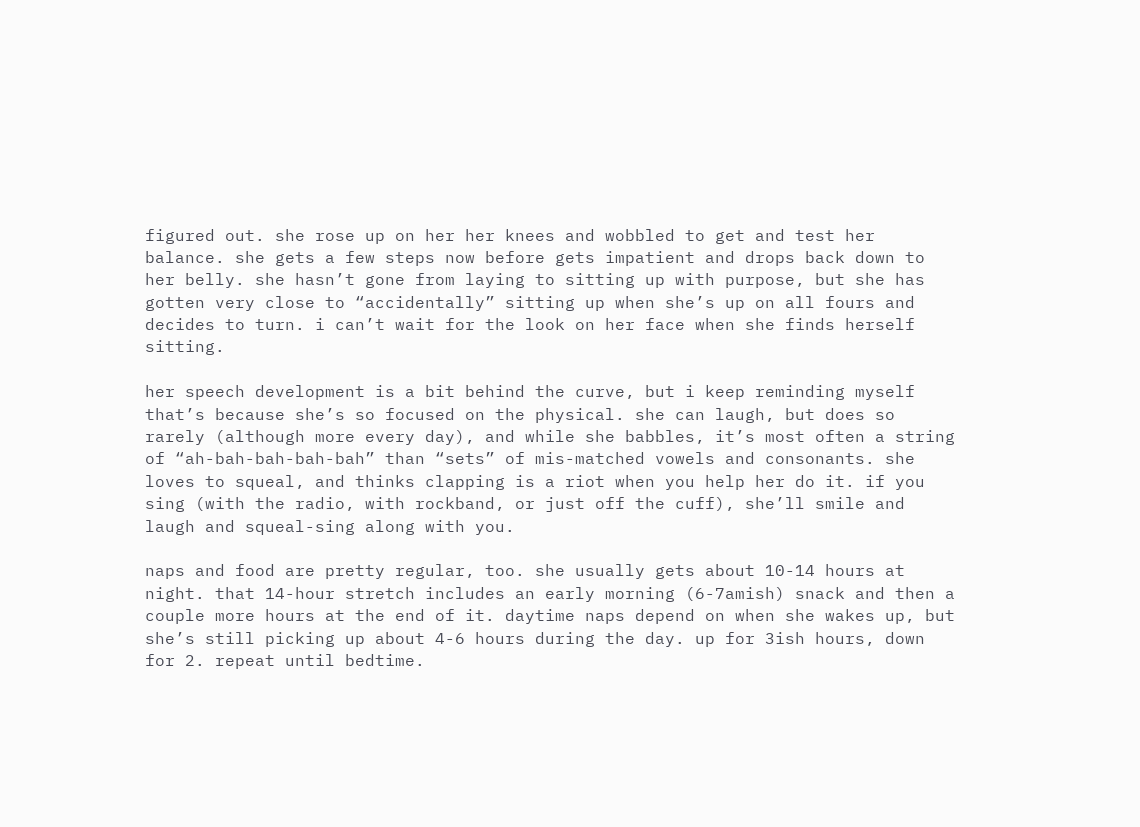figured out. she rose up on her her knees and wobbled to get and test her balance. she gets a few steps now before gets impatient and drops back down to her belly. she hasn’t gone from laying to sitting up with purpose, but she has gotten very close to “accidentally” sitting up when she’s up on all fours and decides to turn. i can’t wait for the look on her face when she finds herself sitting.

her speech development is a bit behind the curve, but i keep reminding myself that’s because she’s so focused on the physical. she can laugh, but does so rarely (although more every day), and while she babbles, it’s most often a string of “ah-bah-bah-bah-bah” than “sets” of mis-matched vowels and consonants. she loves to squeal, and thinks clapping is a riot when you help her do it. if you sing (with the radio, with rockband, or just off the cuff), she’ll smile and laugh and squeal-sing along with you.

naps and food are pretty regular, too. she usually gets about 10-14 hours at night. that 14-hour stretch includes an early morning (6-7amish) snack and then a couple more hours at the end of it. daytime naps depend on when she wakes up, but she’s still picking up about 4-6 hours during the day. up for 3ish hours, down for 2. repeat until bedtime.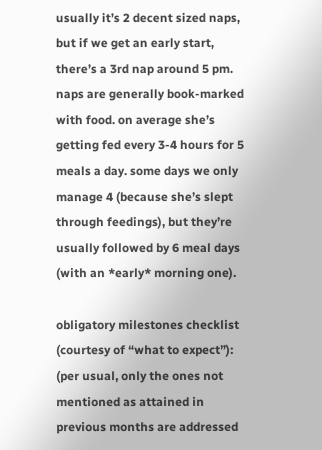usually it’s 2 decent sized naps, but if we get an early start, there’s a 3rd nap around 5 pm. naps are generally book-marked with food. on average she’s getting fed every 3-4 hours for 5 meals a day. some days we only manage 4 (because she’s slept through feedings), but they’re usually followed by 6 meal days (with an *early* morning one).

obligatory milestones checklist (courtesy of “what to expect”):
(per usual, only the ones not mentioned as attained in previous months are addressed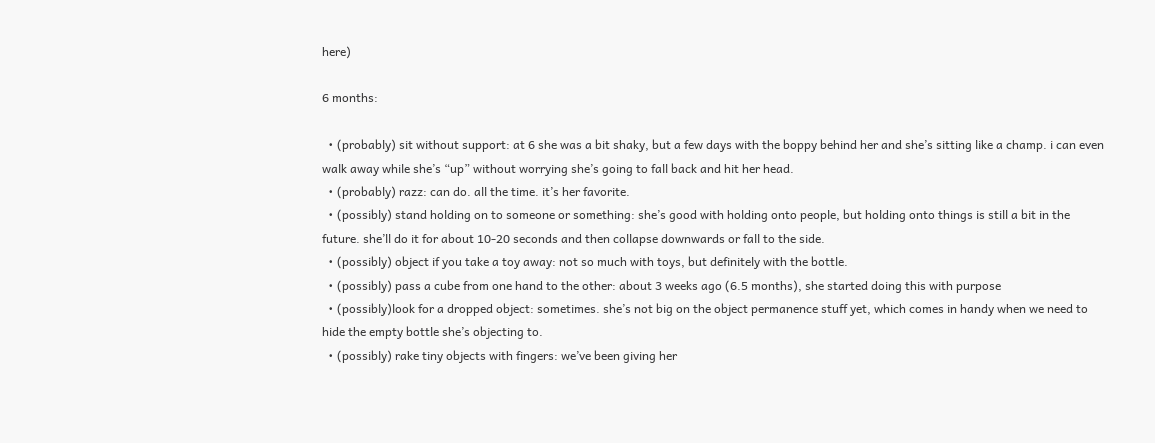here)

6 months:

  • (probably) sit without support: at 6 she was a bit shaky, but a few days with the boppy behind her and she’s sitting like a champ. i can even walk away while she’s “up” without worrying she’s going to fall back and hit her head.
  • (probably) razz: can do. all the time. it’s her favorite.
  • (possibly) stand holding on to someone or something: she’s good with holding onto people, but holding onto things is still a bit in the future. she’ll do it for about 10-20 seconds and then collapse downwards or fall to the side.
  • (possibly) object if you take a toy away: not so much with toys, but definitely with the bottle.
  • (possibly) pass a cube from one hand to the other: about 3 weeks ago (6.5 months), she started doing this with purpose
  • (possibly)look for a dropped object: sometimes. she’s not big on the object permanence stuff yet, which comes in handy when we need to hide the empty bottle she’s objecting to.
  • (possibly) rake tiny objects with fingers: we’ve been giving her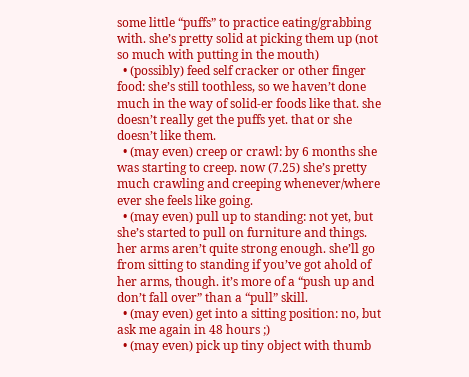some little “puffs” to practice eating/grabbing with. she’s pretty solid at picking them up (not so much with putting in the mouth)
  • (possibly) feed self cracker or other finger food: she’s still toothless, so we haven’t done much in the way of solid-er foods like that. she doesn’t really get the puffs yet. that or she doesn’t like them.
  • (may even) creep or crawl: by 6 months she was starting to creep. now (7.25) she’s pretty much crawling and creeping whenever/where ever she feels like going.
  • (may even) pull up to standing: not yet, but she’s started to pull on furniture and things. her arms aren’t quite strong enough. she’ll go from sitting to standing if you’ve got ahold of her arms, though. it’s more of a “push up and don’t fall over” than a “pull” skill.
  • (may even) get into a sitting position: no, but ask me again in 48 hours ;)
  • (may even) pick up tiny object with thumb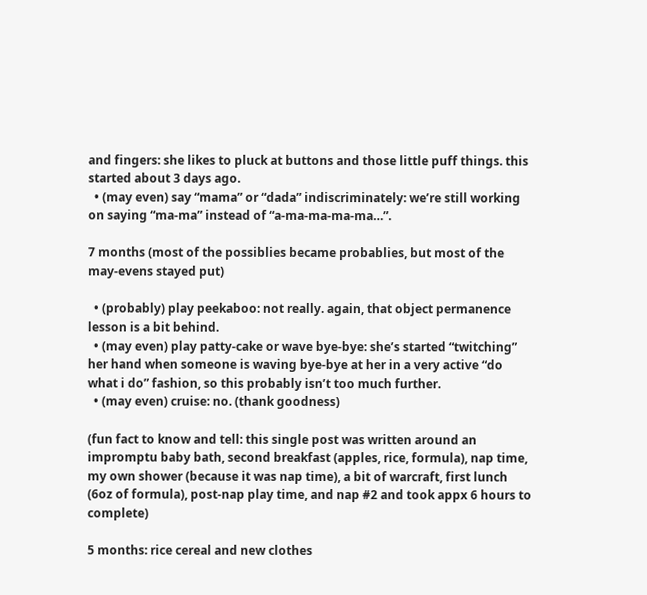and fingers: she likes to pluck at buttons and those little puff things. this started about 3 days ago.
  • (may even) say “mama” or “dada” indiscriminately: we’re still working on saying “ma-ma” instead of “a-ma-ma-ma-ma…”.

7 months (most of the possiblies became probablies, but most of the may-evens stayed put)

  • (probably) play peekaboo: not really. again, that object permanence lesson is a bit behind.
  • (may even) play patty-cake or wave bye-bye: she’s started “twitching” her hand when someone is waving bye-bye at her in a very active “do what i do” fashion, so this probably isn’t too much further.
  • (may even) cruise: no. (thank goodness)

(fun fact to know and tell: this single post was written around an impromptu baby bath, second breakfast (apples, rice, formula), nap time, my own shower (because it was nap time), a bit of warcraft, first lunch (6oz of formula), post-nap play time, and nap #2 and took appx 6 hours to complete)

5 months: rice cereal and new clothes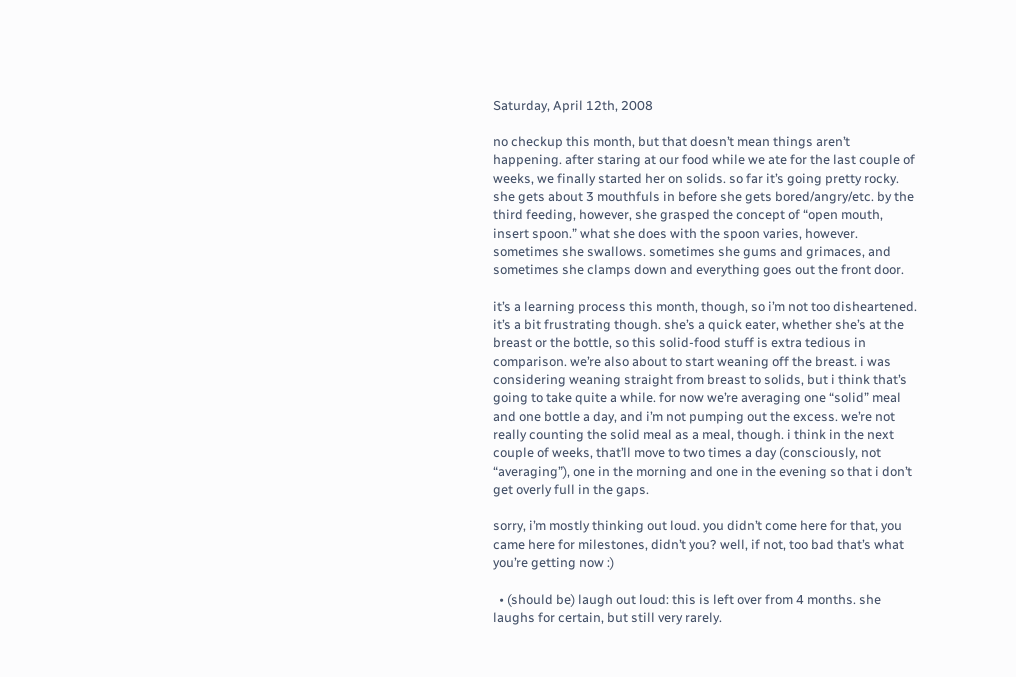Saturday, April 12th, 2008

no checkup this month, but that doesn’t mean things aren’t happening. after staring at our food while we ate for the last couple of weeks, we finally started her on solids. so far it’s going pretty rocky. she gets about 3 mouthfuls in before she gets bored/angry/etc. by the third feeding, however, she grasped the concept of “open mouth, insert spoon.” what she does with the spoon varies, however. sometimes she swallows. sometimes she gums and grimaces, and sometimes she clamps down and everything goes out the front door.

it’s a learning process this month, though, so i’m not too disheartened. it’s a bit frustrating though. she’s a quick eater, whether she’s at the breast or the bottle, so this solid-food stuff is extra tedious in comparison. we’re also about to start weaning off the breast. i was considering weaning straight from breast to solids, but i think that’s going to take quite a while. for now we’re averaging one “solid” meal and one bottle a day, and i’m not pumping out the excess. we’re not really counting the solid meal as a meal, though. i think in the next couple of weeks, that’ll move to two times a day (consciously, not “averaging”), one in the morning and one in the evening so that i don’t get overly full in the gaps.

sorry, i’m mostly thinking out loud. you didn’t come here for that, you came here for milestones, didn’t you? well, if not, too bad that’s what you’re getting now :)

  • (should be) laugh out loud: this is left over from 4 months. she laughs for certain, but still very rarely.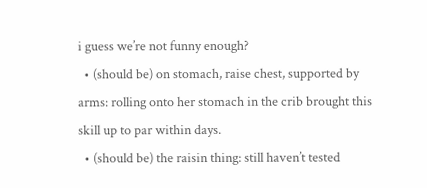i guess we’re not funny enough?
  • (should be) on stomach, raise chest, supported by arms: rolling onto her stomach in the crib brought this skill up to par within days.
  • (should be) the raisin thing: still haven’t tested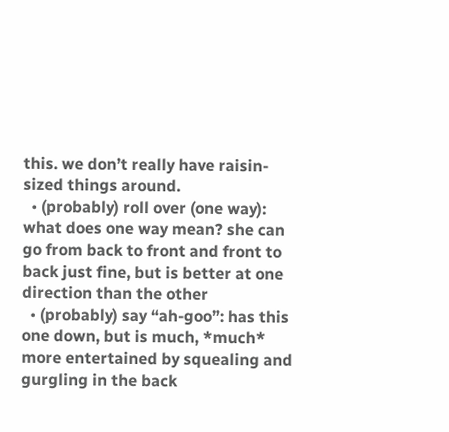this. we don’t really have raisin-sized things around.
  • (probably) roll over (one way): what does one way mean? she can go from back to front and front to back just fine, but is better at one direction than the other
  • (probably) say “ah-goo”: has this one down, but is much, *much* more entertained by squealing and gurgling in the back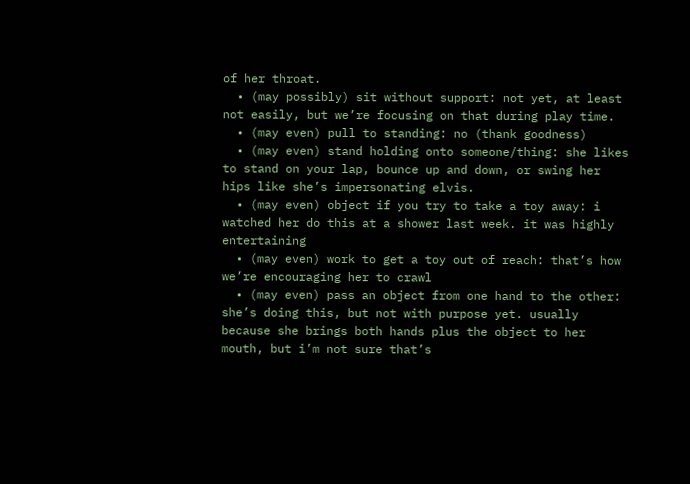of her throat.
  • (may possibly) sit without support: not yet, at least not easily, but we’re focusing on that during play time.
  • (may even) pull to standing: no (thank goodness)
  • (may even) stand holding onto someone/thing: she likes to stand on your lap, bounce up and down, or swing her hips like she’s impersonating elvis.
  • (may even) object if you try to take a toy away: i watched her do this at a shower last week. it was highly entertaining
  • (may even) work to get a toy out of reach: that’s how we’re encouraging her to crawl
  • (may even) pass an object from one hand to the other: she’s doing this, but not with purpose yet. usually because she brings both hands plus the object to her mouth, but i’m not sure that’s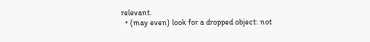relevant.
  • (may even) look for a dropped object: not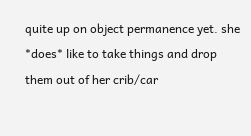quite up on object permanence yet. she *does* like to take things and drop them out of her crib/car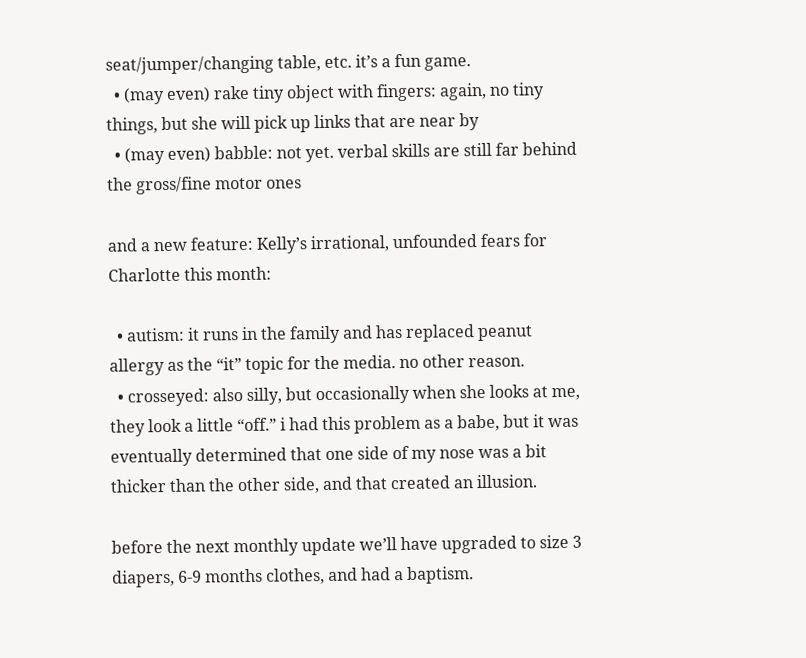seat/jumper/changing table, etc. it’s a fun game.
  • (may even) rake tiny object with fingers: again, no tiny things, but she will pick up links that are near by
  • (may even) babble: not yet. verbal skills are still far behind the gross/fine motor ones

and a new feature: Kelly’s irrational, unfounded fears for Charlotte this month:

  • autism: it runs in the family and has replaced peanut allergy as the “it” topic for the media. no other reason.
  • crosseyed: also silly, but occasionally when she looks at me, they look a little “off.” i had this problem as a babe, but it was eventually determined that one side of my nose was a bit thicker than the other side, and that created an illusion.

before the next monthly update we’ll have upgraded to size 3 diapers, 6-9 months clothes, and had a baptism.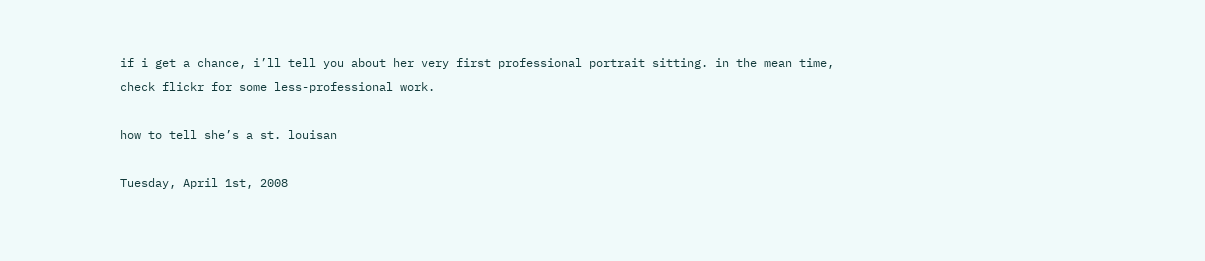if i get a chance, i’ll tell you about her very first professional portrait sitting. in the mean time, check flickr for some less-professional work.

how to tell she’s a st. louisan

Tuesday, April 1st, 2008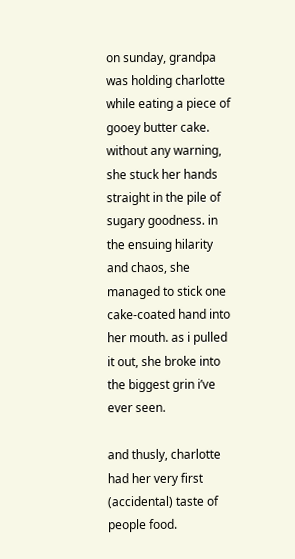on sunday, grandpa was holding charlotte while eating a piece of gooey butter cake. without any warning, she stuck her hands straight in the pile of sugary goodness. in the ensuing hilarity and chaos, she managed to stick one cake-coated hand into her mouth. as i pulled it out, she broke into the biggest grin i’ve ever seen.

and thusly, charlotte had her very first (accidental) taste of people food.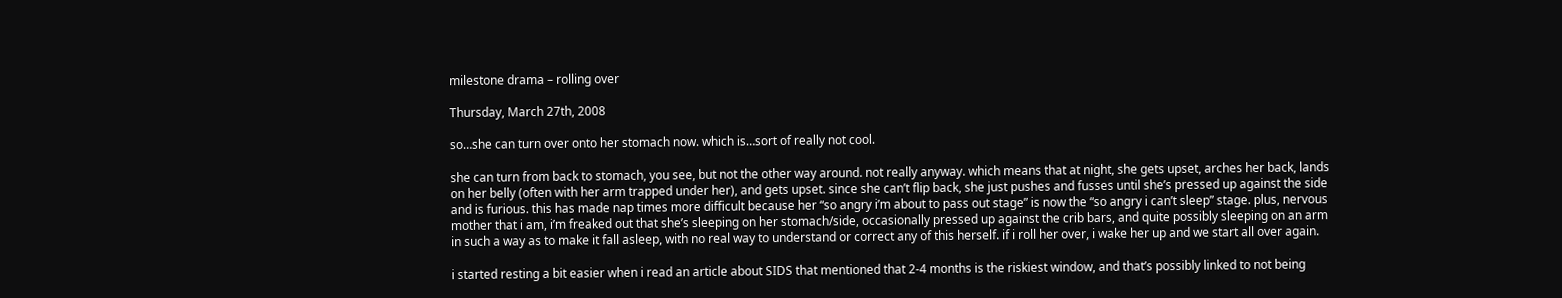milestone drama – rolling over

Thursday, March 27th, 2008

so…she can turn over onto her stomach now. which is…sort of really not cool.

she can turn from back to stomach, you see, but not the other way around. not really anyway. which means that at night, she gets upset, arches her back, lands on her belly (often with her arm trapped under her), and gets upset. since she can’t flip back, she just pushes and fusses until she’s pressed up against the side and is furious. this has made nap times more difficult because her “so angry i’m about to pass out stage” is now the “so angry i can’t sleep” stage. plus, nervous mother that i am, i’m freaked out that she’s sleeping on her stomach/side, occasionally pressed up against the crib bars, and quite possibly sleeping on an arm in such a way as to make it fall asleep, with no real way to understand or correct any of this herself. if i roll her over, i wake her up and we start all over again.

i started resting a bit easier when i read an article about SIDS that mentioned that 2-4 months is the riskiest window, and that’s possibly linked to not being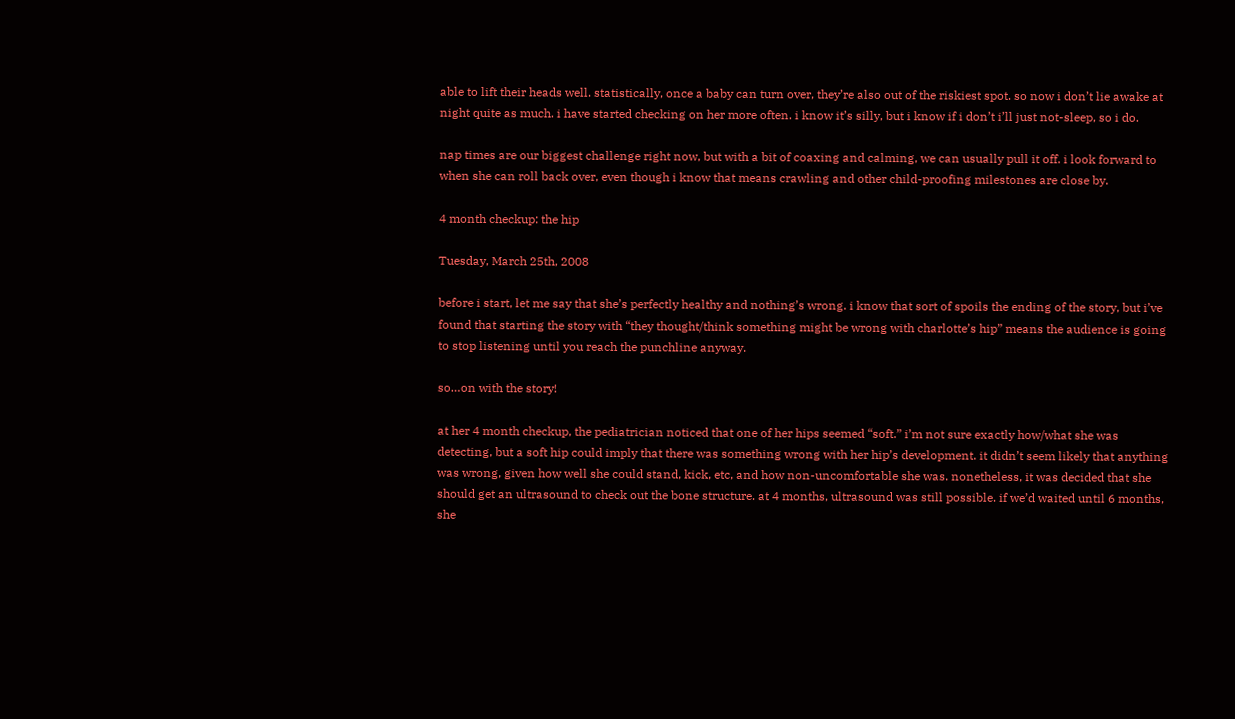able to lift their heads well. statistically, once a baby can turn over, they’re also out of the riskiest spot. so now i don’t lie awake at night quite as much. i have started checking on her more often. i know it’s silly, but i know if i don’t i’ll just not-sleep, so i do.

nap times are our biggest challenge right now, but with a bit of coaxing and calming, we can usually pull it off. i look forward to when she can roll back over, even though i know that means crawling and other child-proofing milestones are close by.

4 month checkup: the hip

Tuesday, March 25th, 2008

before i start, let me say that she’s perfectly healthy and nothing’s wrong. i know that sort of spoils the ending of the story, but i’ve found that starting the story with “they thought/think something might be wrong with charlotte’s hip” means the audience is going to stop listening until you reach the punchline anyway.

so…on with the story!

at her 4 month checkup, the pediatrician noticed that one of her hips seemed “soft.” i’m not sure exactly how/what she was detecting, but a soft hip could imply that there was something wrong with her hip’s development. it didn’t seem likely that anything was wrong, given how well she could stand, kick, etc, and how non-uncomfortable she was. nonetheless, it was decided that she should get an ultrasound to check out the bone structure. at 4 months, ultrasound was still possible. if we’d waited until 6 months, she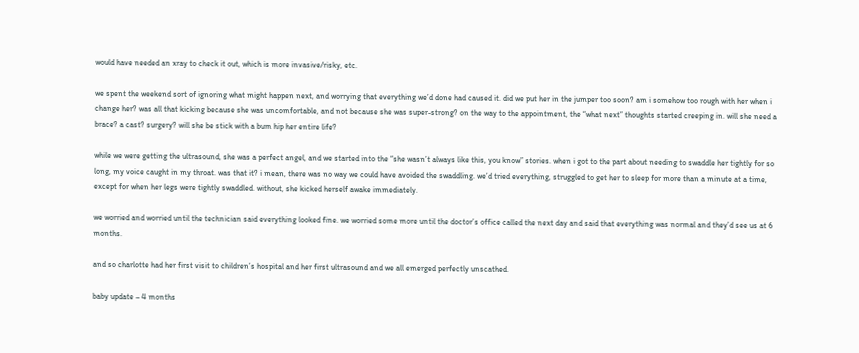would have needed an xray to check it out, which is more invasive/risky, etc.

we spent the weekend sort of ignoring what might happen next, and worrying that everything we’d done had caused it. did we put her in the jumper too soon? am i somehow too rough with her when i change her? was all that kicking because she was uncomfortable, and not because she was super-strong? on the way to the appointment, the “what next” thoughts started creeping in. will she need a brace? a cast? surgery? will she be stick with a bum hip her entire life?

while we were getting the ultrasound, she was a perfect angel, and we started into the “she wasn’t always like this, you know” stories. when i got to the part about needing to swaddle her tightly for so long, my voice caught in my throat. was that it? i mean, there was no way we could have avoided the swaddling. we’d tried everything, struggled to get her to sleep for more than a minute at a time, except for when her legs were tightly swaddled. without, she kicked herself awake immediately.

we worried and worried until the technician said everything looked fine. we worried some more until the doctor’s office called the next day and said that everything was normal and they’d see us at 6 months.

and so charlotte had her first visit to children’s hospital and her first ultrasound and we all emerged perfectly unscathed.

baby update – 4 months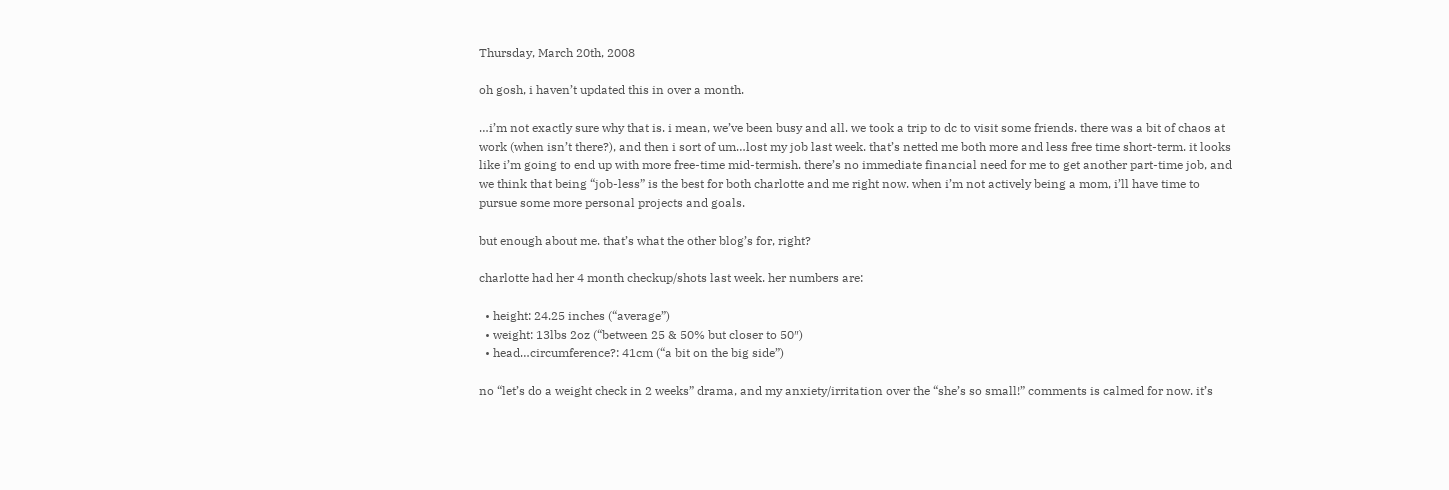Thursday, March 20th, 2008

oh gosh, i haven’t updated this in over a month.

…i’m not exactly sure why that is. i mean, we’ve been busy and all. we took a trip to dc to visit some friends. there was a bit of chaos at work (when isn’t there?), and then i sort of um…lost my job last week. that’s netted me both more and less free time short-term. it looks like i’m going to end up with more free-time mid-termish. there’s no immediate financial need for me to get another part-time job, and we think that being “job-less” is the best for both charlotte and me right now. when i’m not actively being a mom, i’ll have time to pursue some more personal projects and goals.

but enough about me. that’s what the other blog’s for, right?

charlotte had her 4 month checkup/shots last week. her numbers are:

  • height: 24.25 inches (“average”)
  • weight: 13lbs 2oz (“between 25 & 50% but closer to 50″)
  • head…circumference?: 41cm (“a bit on the big side”)

no “let’s do a weight check in 2 weeks” drama, and my anxiety/irritation over the “she’s so small!” comments is calmed for now. it’s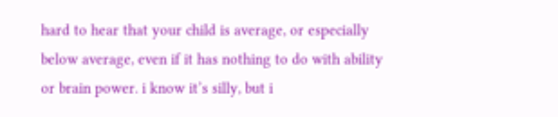hard to hear that your child is average, or especially below average, even if it has nothing to do with ability or brain power. i know it’s silly, but i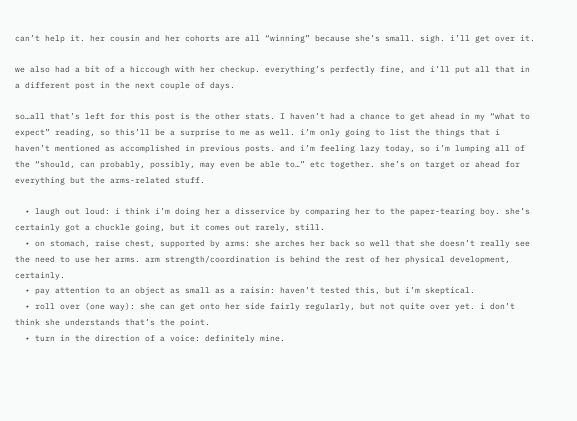can’t help it. her cousin and her cohorts are all “winning” because she’s small. sigh. i’ll get over it.

we also had a bit of a hiccough with her checkup. everything’s perfectly fine, and i’ll put all that in a different post in the next couple of days.

so…all that’s left for this post is the other stats. I haven’t had a chance to get ahead in my “what to expect” reading, so this’ll be a surprise to me as well. i’m only going to list the things that i haven’t mentioned as accomplished in previous posts. and i’m feeling lazy today, so i’m lumping all of the “should, can probably, possibly, may even be able to…” etc together. she’s on target or ahead for everything but the arms-related stuff.

  • laugh out loud: i think i’m doing her a disservice by comparing her to the paper-tearing boy. she’s certainly got a chuckle going, but it comes out rarely, still.
  • on stomach, raise chest, supported by arms: she arches her back so well that she doesn’t really see the need to use her arms. arm strength/coordination is behind the rest of her physical development, certainly.
  • pay attention to an object as small as a raisin: haven’t tested this, but i’m skeptical.
  • roll over (one way): she can get onto her side fairly regularly, but not quite over yet. i don’t think she understands that’s the point.
  • turn in the direction of a voice: definitely mine.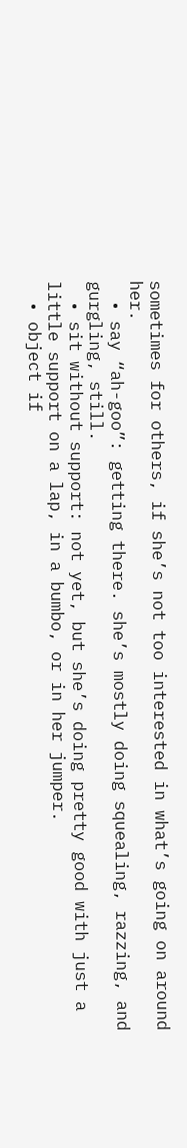sometimes for others, if she’s not too interested in what’s going on around her.
  • say “ah-goo”: getting there. she’s mostly doing squealing, razzing, and gurgling, still.
  • sit without support: not yet, but she’s doing pretty good with just a little support on a lap, in a bumbo, or in her jumper.
  • object if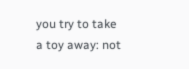you try to take a toy away: not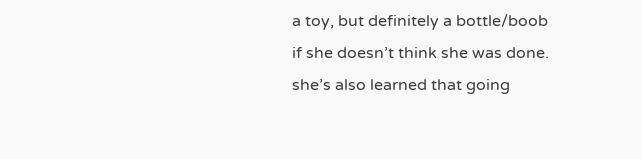a toy, but definitely a bottle/boob if she doesn’t think she was done. she’s also learned that going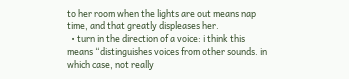to her room when the lights are out means nap time, and that greatly displeases her.
  • turn in the direction of a voice: i think this means “distinguishes voices from other sounds. in which case, not really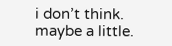i don’t think. maybe a little.